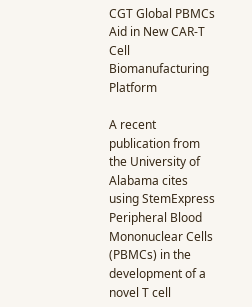CGT Global PBMCs Aid in New CAR-T Cell Biomanufacturing Platform

A recent publication from the University of Alabama cites using StemExpress Peripheral Blood Mononuclear Cells (PBMCs) in the development of a novel T cell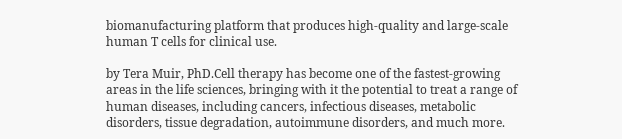biomanufacturing platform that produces high-quality and large-scale human T cells for clinical use.

by Tera Muir, PhD.Cell therapy has become one of the fastest-growing areas in the life sciences, bringing with it the potential to treat a range of human diseases, including cancers, infectious diseases, metabolic disorders, tissue degradation, autoimmune disorders, and much more.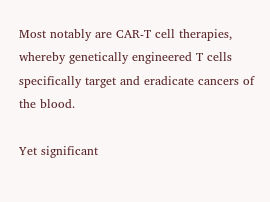Most notably are CAR-T cell therapies, whereby genetically engineered T cells specifically target and eradicate cancers of the blood.

Yet significant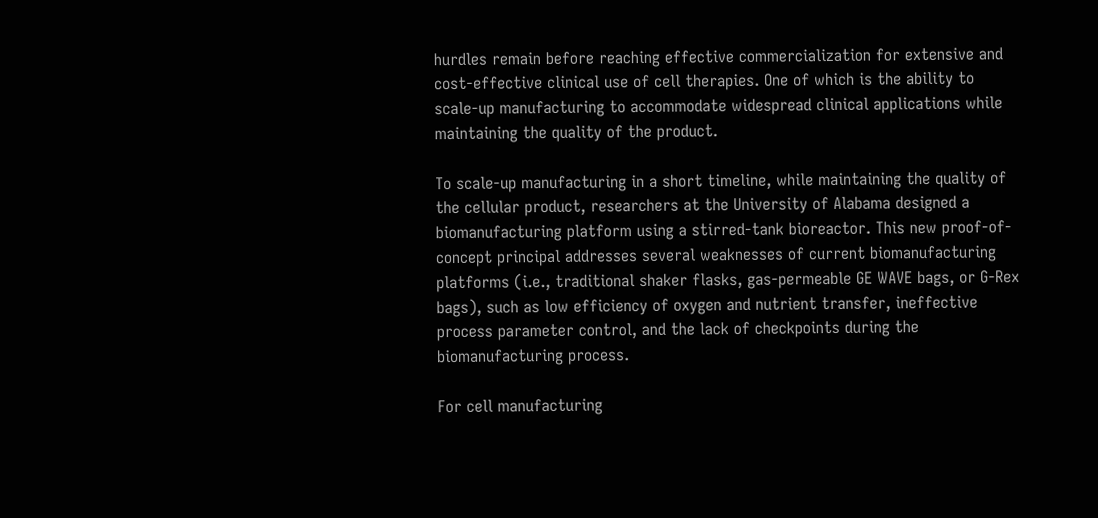hurdles remain before reaching effective commercialization for extensive and cost-effective clinical use of cell therapies. One of which is the ability to scale-up manufacturing to accommodate widespread clinical applications while maintaining the quality of the product.

To scale-up manufacturing in a short timeline, while maintaining the quality of the cellular product, researchers at the University of Alabama designed a biomanufacturing platform using a stirred-tank bioreactor. This new proof-of-concept principal addresses several weaknesses of current biomanufacturing platforms (i.e., traditional shaker flasks, gas-permeable GE WAVE bags, or G-Rex bags), such as low efficiency of oxygen and nutrient transfer, ineffective process parameter control, and the lack of checkpoints during the biomanufacturing process.

For cell manufacturing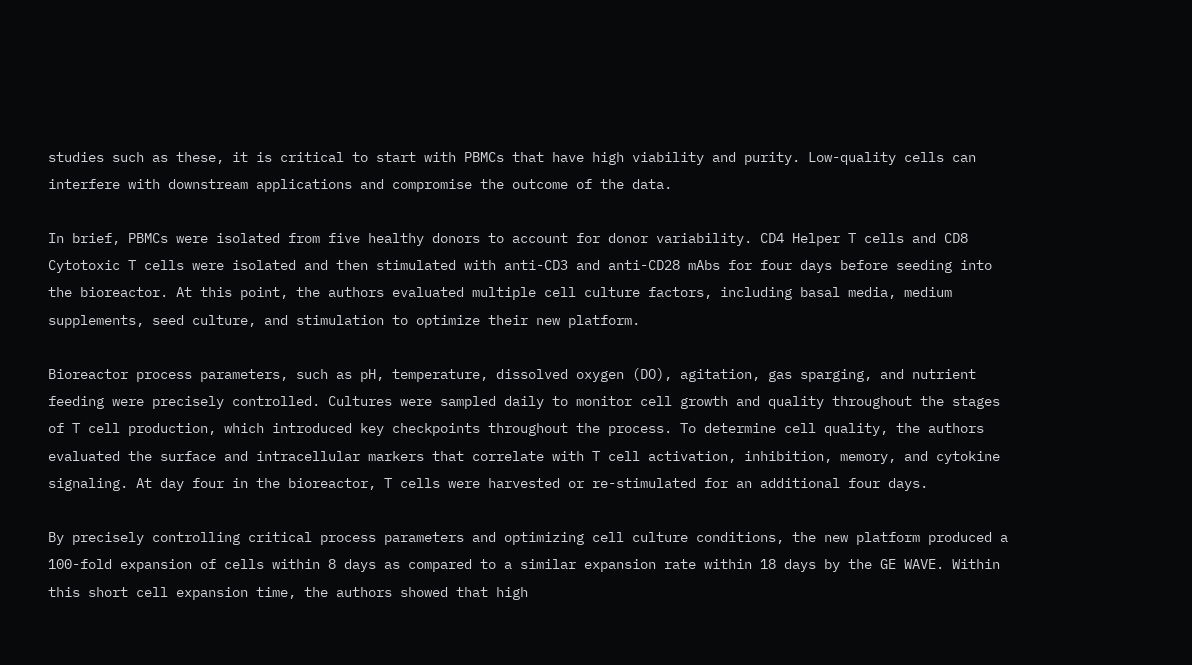studies such as these, it is critical to start with PBMCs that have high viability and purity. Low-quality cells can interfere with downstream applications and compromise the outcome of the data.

In brief, PBMCs were isolated from five healthy donors to account for donor variability. CD4 Helper T cells and CD8 Cytotoxic T cells were isolated and then stimulated with anti-CD3 and anti-CD28 mAbs for four days before seeding into the bioreactor. At this point, the authors evaluated multiple cell culture factors, including basal media, medium supplements, seed culture, and stimulation to optimize their new platform.

Bioreactor process parameters, such as pH, temperature, dissolved oxygen (DO), agitation, gas sparging, and nutrient feeding were precisely controlled. Cultures were sampled daily to monitor cell growth and quality throughout the stages of T cell production, which introduced key checkpoints throughout the process. To determine cell quality, the authors evaluated the surface and intracellular markers that correlate with T cell activation, inhibition, memory, and cytokine signaling. At day four in the bioreactor, T cells were harvested or re-stimulated for an additional four days.

By precisely controlling critical process parameters and optimizing cell culture conditions, the new platform produced a 100-fold expansion of cells within 8 days as compared to a similar expansion rate within 18 days by the GE WAVE. Within this short cell expansion time, the authors showed that high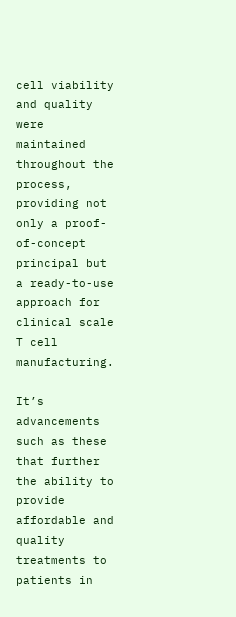cell viability and quality were maintained throughout the process, providing not only a proof-of-concept principal but a ready-to-use approach for clinical scale T cell manufacturing.

It’s advancements such as these that further the ability to provide affordable and quality treatments to patients in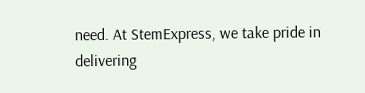need. At StemExpress, we take pride in delivering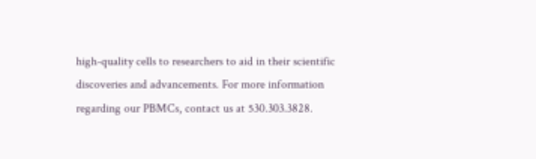high-quality cells to researchers to aid in their scientific discoveries and advancements. For more information regarding our PBMCs, contact us at 530.303.3828.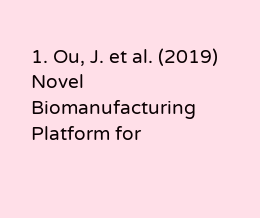1. Ou, J. et al. (2019) Novel Biomanufacturing Platform for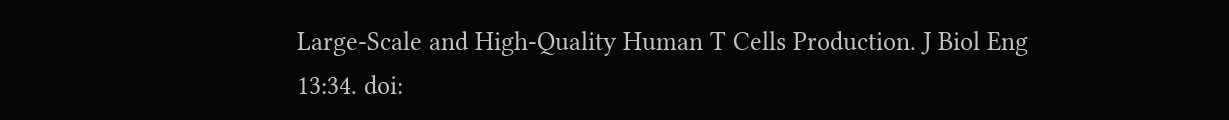Large-Scale and High-Quality Human T Cells Production. J Biol Eng 13:34. doi: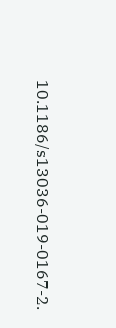10.1186/s13036-019-0167-2.